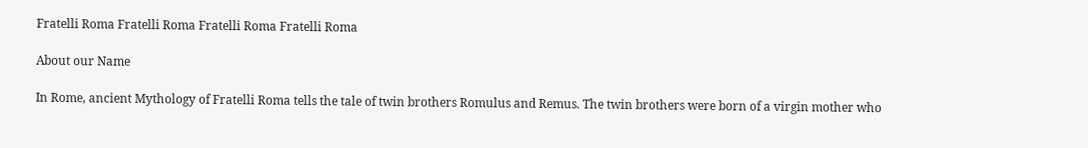Fratelli Roma Fratelli Roma Fratelli Roma Fratelli Roma

About our Name

In Rome, ancient Mythology of Fratelli Roma tells the tale of twin brothers Romulus and Remus. The twin brothers were born of a virgin mother who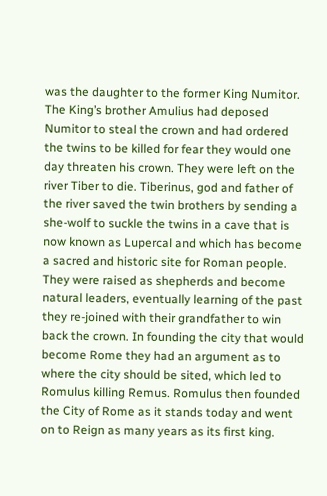was the daughter to the former King Numitor. The King’s brother Amulius had deposed Numitor to steal the crown and had ordered the twins to be killed for fear they would one day threaten his crown. They were left on the river Tiber to die. Tiberinus, god and father of the river saved the twin brothers by sending a she-wolf to suckle the twins in a cave that is now known as Lupercal and which has become a sacred and historic site for Roman people. They were raised as shepherds and become natural leaders, eventually learning of the past they re-joined with their grandfather to win back the crown. In founding the city that would become Rome they had an argument as to where the city should be sited, which led to Romulus killing Remus. Romulus then founded the City of Rome as it stands today and went on to Reign as many years as its first king.